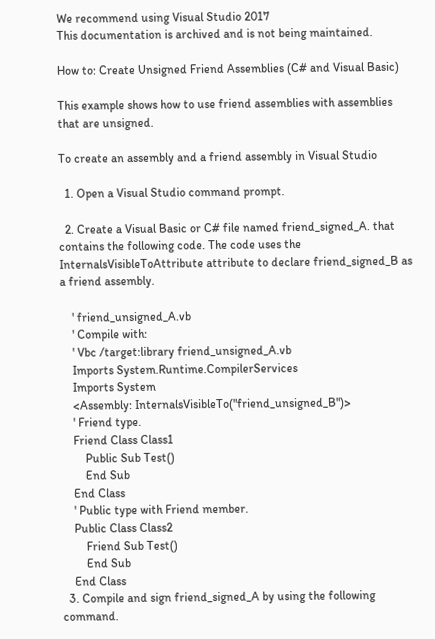We recommend using Visual Studio 2017
This documentation is archived and is not being maintained.

How to: Create Unsigned Friend Assemblies (C# and Visual Basic)

This example shows how to use friend assemblies with assemblies that are unsigned.

To create an assembly and a friend assembly in Visual Studio

  1. Open a Visual Studio command prompt.

  2. Create a Visual Basic or C# file named friend_signed_A. that contains the following code. The code uses the InternalsVisibleToAttribute attribute to declare friend_signed_B as a friend assembly.

    ' friend_unsigned_A.vb
    ' Compile with:
    ' Vbc /target:library friend_unsigned_A.vb
    Imports System.Runtime.CompilerServices
    Imports System
    <Assembly: InternalsVisibleTo("friend_unsigned_B")>
    ' Friend type.
    Friend Class Class1
        Public Sub Test()
        End Sub
    End Class
    ' Public type with Friend member.
    Public Class Class2
        Friend Sub Test()
        End Sub
    End Class
  3. Compile and sign friend_signed_A by using the following command.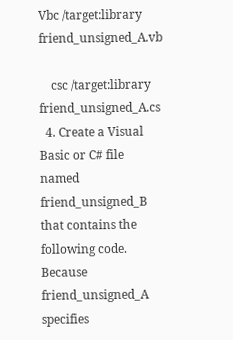Vbc /target:library friend_unsigned_A.vb

    csc /target:library friend_unsigned_A.cs
  4. Create a Visual Basic or C# file named friend_unsigned_B that contains the following code. Because friend_unsigned_A specifies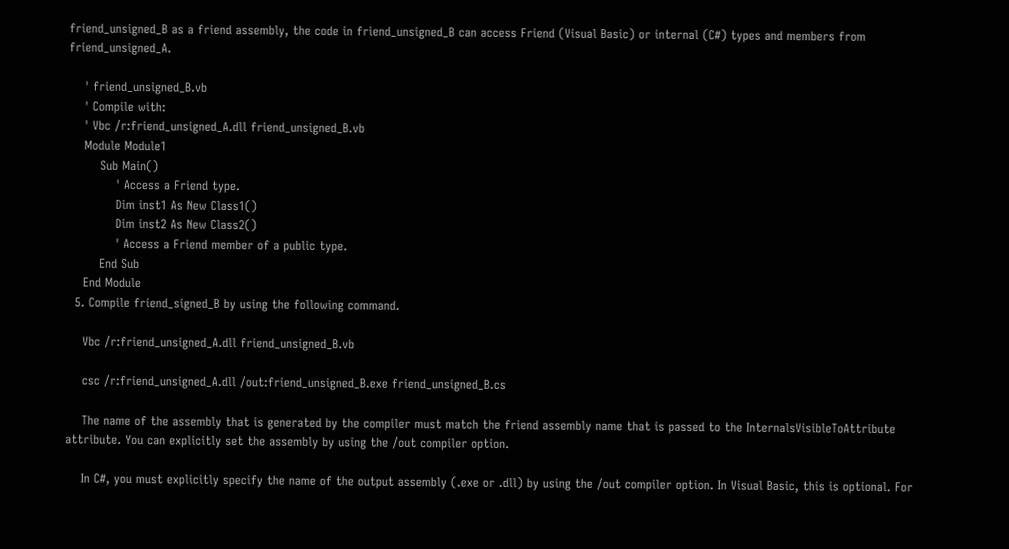friend_unsigned_B as a friend assembly, the code in friend_unsigned_B can access Friend (Visual Basic) or internal (C#) types and members from friend_unsigned_A.

    ' friend_unsigned_B.vb
    ' Compile with:
    ' Vbc /r:friend_unsigned_A.dll friend_unsigned_B.vb
    Module Module1
        Sub Main()
            ' Access a Friend type.
            Dim inst1 As New Class1()
            Dim inst2 As New Class2()
            ' Access a Friend member of a public type.
        End Sub
    End Module
  5. Compile friend_signed_B by using the following command.

    Vbc /r:friend_unsigned_A.dll friend_unsigned_B.vb

    csc /r:friend_unsigned_A.dll /out:friend_unsigned_B.exe friend_unsigned_B.cs

    The name of the assembly that is generated by the compiler must match the friend assembly name that is passed to the InternalsVisibleToAttribute attribute. You can explicitly set the assembly by using the /out compiler option.

    In C#, you must explicitly specify the name of the output assembly (.exe or .dll) by using the /out compiler option. In Visual Basic, this is optional. For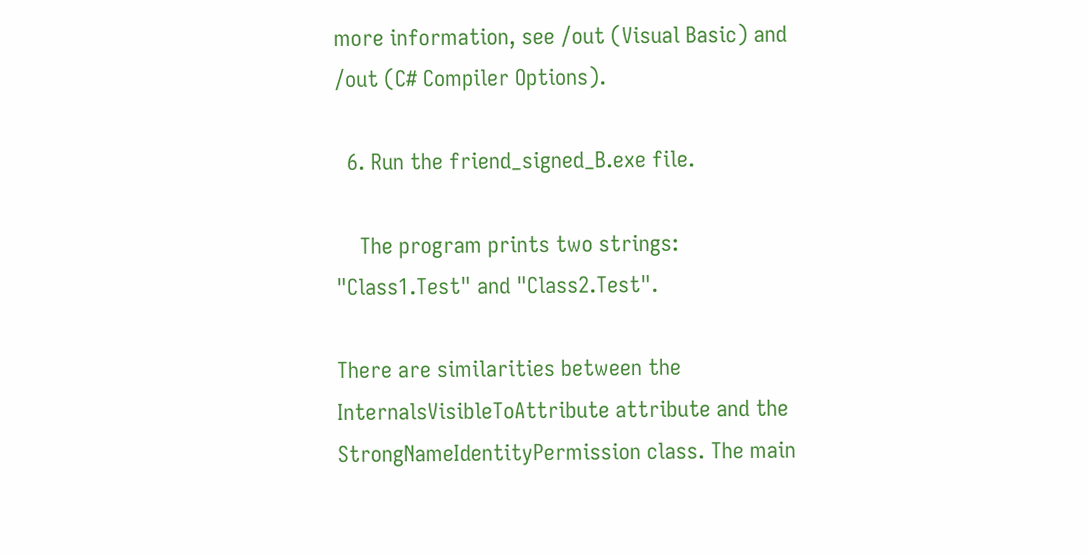more information, see /out (Visual Basic) and /out (C# Compiler Options).

  6. Run the friend_signed_B.exe file.

    The program prints two strings: "Class1.Test" and "Class2.Test".

There are similarities between the InternalsVisibleToAttribute attribute and the StrongNameIdentityPermission class. The main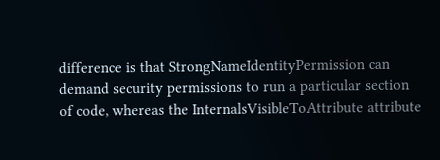difference is that StrongNameIdentityPermission can demand security permissions to run a particular section of code, whereas the InternalsVisibleToAttribute attribute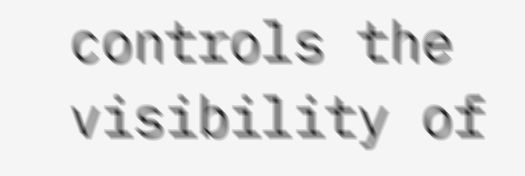controls the visibility of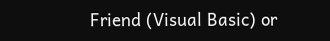Friend (Visual Basic) or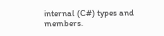internal (C#) types and members.